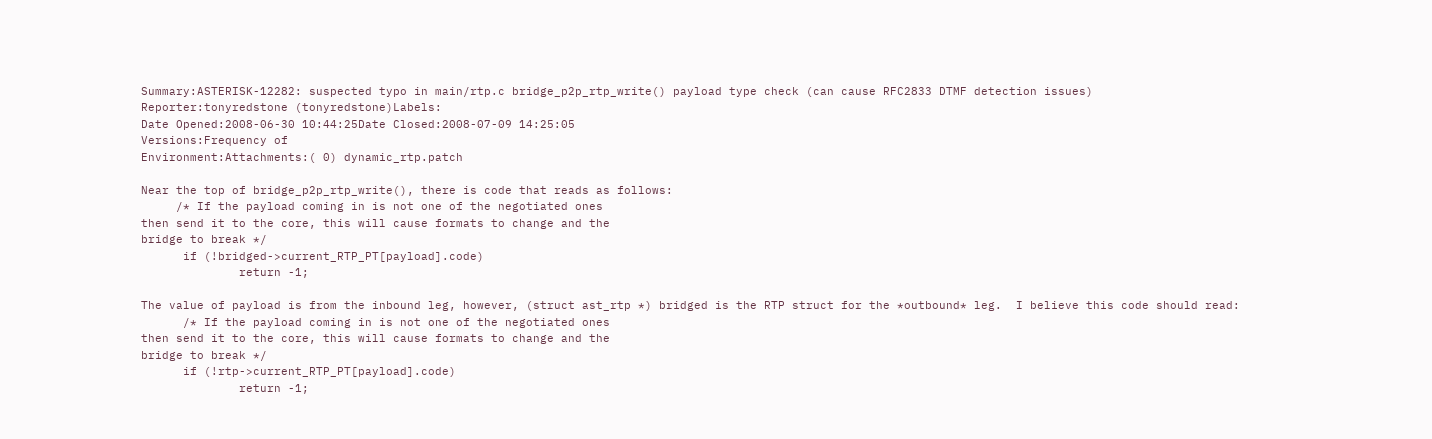Summary:ASTERISK-12282: suspected typo in main/rtp.c bridge_p2p_rtp_write() payload type check (can cause RFC2833 DTMF detection issues)
Reporter:tonyredstone (tonyredstone)Labels:
Date Opened:2008-06-30 10:44:25Date Closed:2008-07-09 14:25:05
Versions:Frequency of
Environment:Attachments:( 0) dynamic_rtp.patch

Near the top of bridge_p2p_rtp_write(), there is code that reads as follows:
     /* If the payload coming in is not one of the negotiated ones
then send it to the core, this will cause formats to change and the
bridge to break */
      if (!bridged->current_RTP_PT[payload].code)
              return -1;

The value of payload is from the inbound leg, however, (struct ast_rtp *) bridged is the RTP struct for the *outbound* leg.  I believe this code should read:
      /* If the payload coming in is not one of the negotiated ones
then send it to the core, this will cause formats to change and the
bridge to break */
      if (!rtp->current_RTP_PT[payload].code)
              return -1;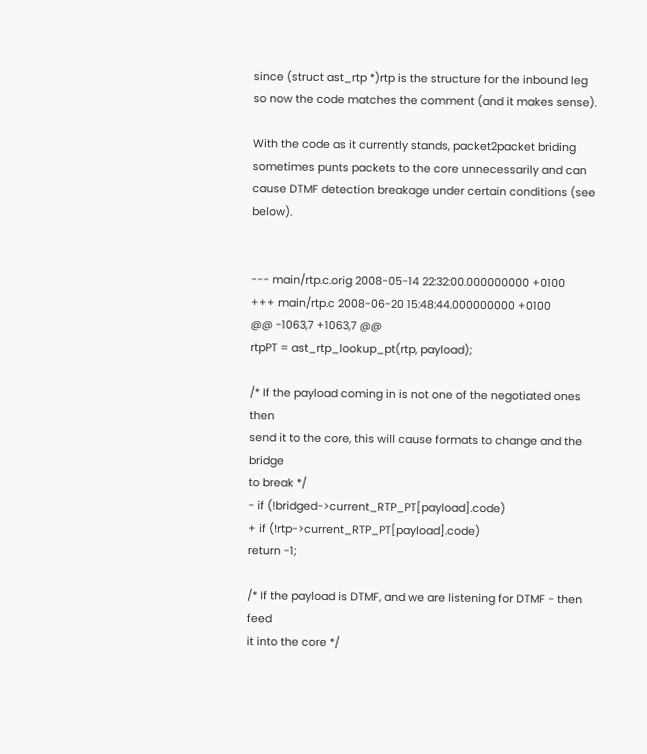since (struct ast_rtp *)rtp is the structure for the inbound leg so now the code matches the comment (and it makes sense).

With the code as it currently stands, packet2packet briding sometimes punts packets to the core unnecessarily and can cause DTMF detection breakage under certain conditions (see below).


--- main/rtp.c.orig 2008-05-14 22:32:00.000000000 +0100
+++ main/rtp.c 2008-06-20 15:48:44.000000000 +0100
@@ -1063,7 +1063,7 @@
rtpPT = ast_rtp_lookup_pt(rtp, payload);

/* If the payload coming in is not one of the negotiated ones then
send it to the core, this will cause formats to change and the bridge
to break */
- if (!bridged->current_RTP_PT[payload].code)
+ if (!rtp->current_RTP_PT[payload].code)
return -1;

/* If the payload is DTMF, and we are listening for DTMF - then feed
it into the core */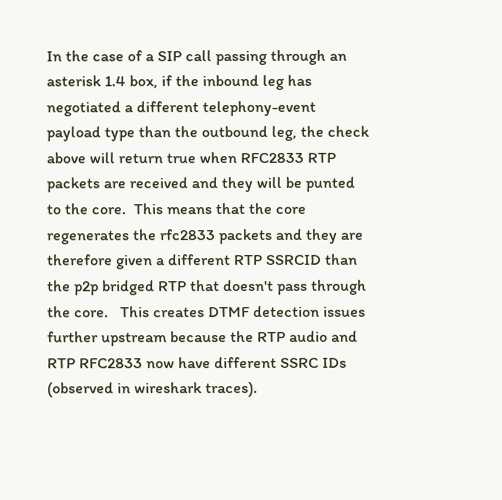In the case of a SIP call passing through an asterisk 1.4 box, if the inbound leg has negotiated a different telephony-event payload type than the outbound leg, the check above will return true when RFC2833 RTP packets are received and they will be punted to the core.  This means that the core regenerates the rfc2833 packets and they are therefore given a different RTP SSRCID than the p2p bridged RTP that doesn't pass through the core.   This creates DTMF detection issues further upstream because the RTP audio and RTP RFC2833 now have different SSRC IDs (observed in wireshark traces).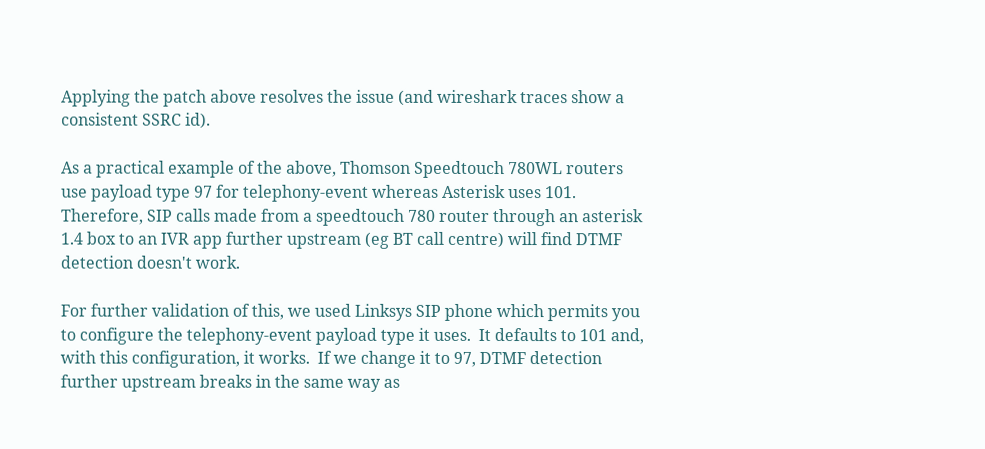Applying the patch above resolves the issue (and wireshark traces show a consistent SSRC id).

As a practical example of the above, Thomson Speedtouch 780WL routers use payload type 97 for telephony-event whereas Asterisk uses 101.  Therefore, SIP calls made from a speedtouch 780 router through an asterisk 1.4 box to an IVR app further upstream (eg BT call centre) will find DTMF detection doesn't work.

For further validation of this, we used Linksys SIP phone which permits you to configure the telephony-event payload type it uses.  It defaults to 101 and, with this configuration, it works.  If we change it to 97, DTMF detection further upstream breaks in the same way as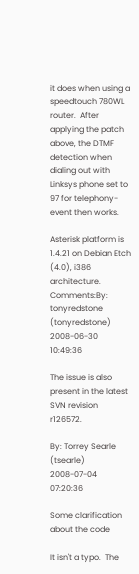it does when using a speedtouch 780WL router.  After applying the patch above, the DTMF detection when dialing out with  Linksys phone set to 97 for telephony-event then works.

Asterisk platform is 1.4.21 on Debian Etch (4.0), i386 architecture.
Comments:By: tonyredstone (tonyredstone) 2008-06-30 10:49:36

The issue is also present in the latest SVN revision r126572.

By: Torrey Searle (tsearle) 2008-07-04 07:20:36

Some clarification about the code

It isn't a typo.  The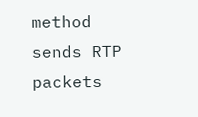method sends RTP packets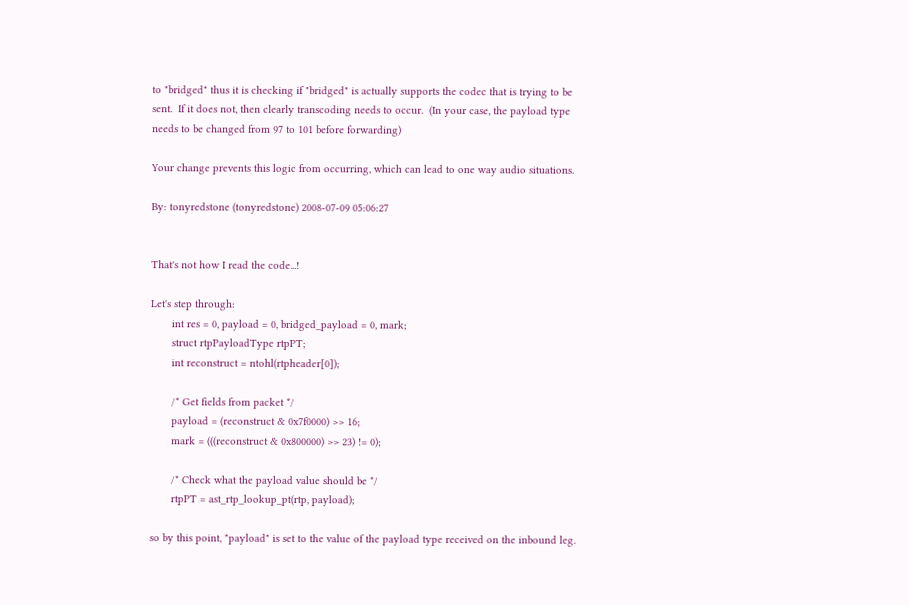to "bridged" thus it is checking if "bridged" is actually supports the codec that is trying to be sent.  If it does not, then clearly transcoding needs to occur.  (In your case, the payload type needs to be changed from 97 to 101 before forwarding)

Your change prevents this logic from occurring, which can lead to one way audio situations.

By: tonyredstone (tonyredstone) 2008-07-09 05:06:27


That's not how I read the code...!

Let's step through:
       int res = 0, payload = 0, bridged_payload = 0, mark;
       struct rtpPayloadType rtpPT;
       int reconstruct = ntohl(rtpheader[0]);

       /* Get fields from packet */
       payload = (reconstruct & 0x7f0000) >> 16;
       mark = (((reconstruct & 0x800000) >> 23) != 0);

       /* Check what the payload value should be */
       rtpPT = ast_rtp_lookup_pt(rtp, payload);

so by this point, "payload" is set to the value of the payload type received on the inbound leg.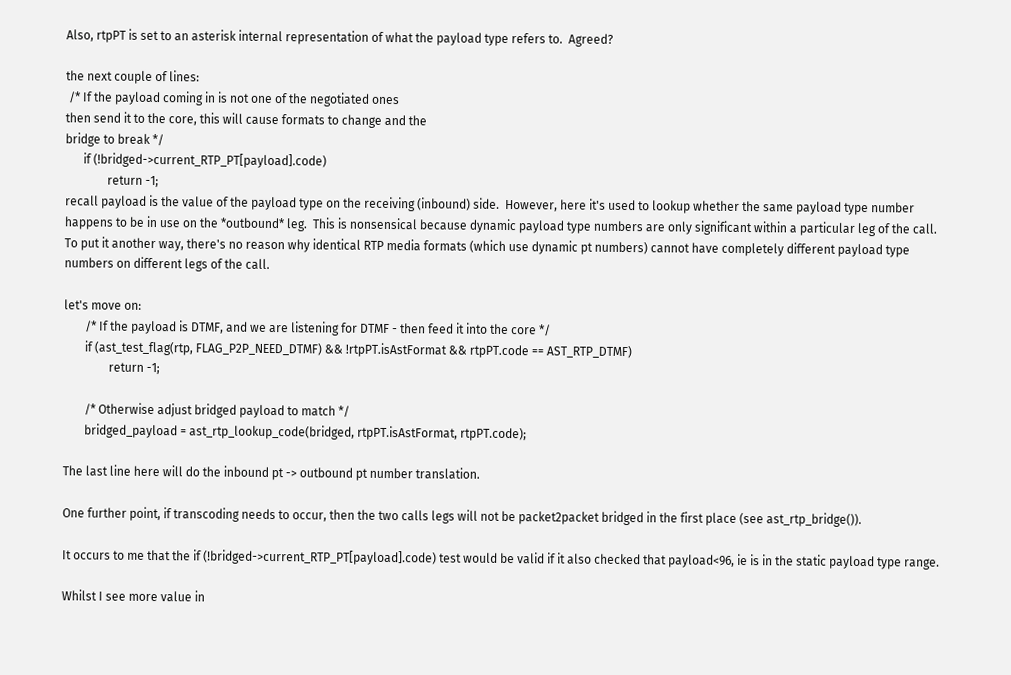Also, rtpPT is set to an asterisk internal representation of what the payload type refers to.  Agreed?

the next couple of lines:
 /* If the payload coming in is not one of the negotiated ones
then send it to the core, this will cause formats to change and the
bridge to break */
      if (!bridged->current_RTP_PT[payload].code)
              return -1;
recall payload is the value of the payload type on the receiving (inbound) side.  However, here it's used to lookup whether the same payload type number happens to be in use on the *outbound* leg.  This is nonsensical because dynamic payload type numbers are only significant within a particular leg of the call.  To put it another way, there's no reason why identical RTP media formats (which use dynamic pt numbers) cannot have completely different payload type numbers on different legs of the call.

let's move on:
       /* If the payload is DTMF, and we are listening for DTMF - then feed it into the core */
       if (ast_test_flag(rtp, FLAG_P2P_NEED_DTMF) && !rtpPT.isAstFormat && rtpPT.code == AST_RTP_DTMF)
               return -1;

       /* Otherwise adjust bridged payload to match */
       bridged_payload = ast_rtp_lookup_code(bridged, rtpPT.isAstFormat, rtpPT.code);

The last line here will do the inbound pt -> outbound pt number translation.

One further point, if transcoding needs to occur, then the two calls legs will not be packet2packet bridged in the first place (see ast_rtp_bridge()).

It occurs to me that the if (!bridged->current_RTP_PT[payload].code) test would be valid if it also checked that payload<96, ie is in the static payload type range.

Whilst I see more value in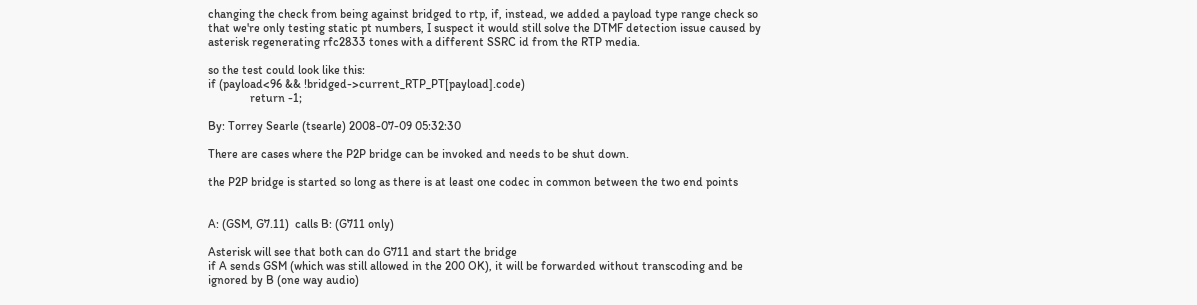changing the check from being against bridged to rtp, if, instead, we added a payload type range check so that we're only testing static pt numbers, I suspect it would still solve the DTMF detection issue caused by asterisk regenerating rfc2833 tones with a different SSRC id from the RTP media.

so the test could look like this:
if (payload<96 && !bridged->current_RTP_PT[payload].code)
              return -1;

By: Torrey Searle (tsearle) 2008-07-09 05:32:30

There are cases where the P2P bridge can be invoked and needs to be shut down.

the P2P bridge is started so long as there is at least one codec in common between the two end points


A: (GSM, G7.11)  calls B: (G711 only)

Asterisk will see that both can do G711 and start the bridge
if A sends GSM (which was still allowed in the 200 OK), it will be forwarded without transcoding and be ignored by B (one way audio)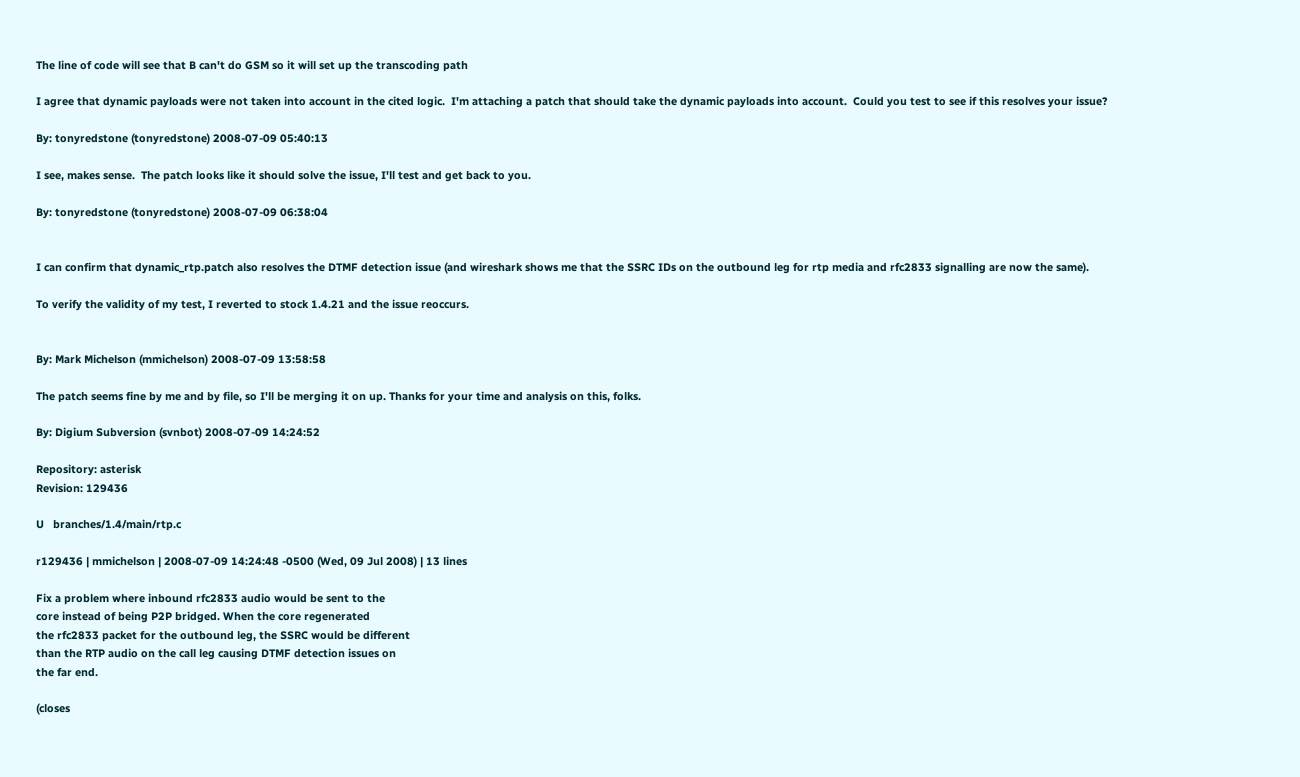The line of code will see that B can't do GSM so it will set up the transcoding path

I agree that dynamic payloads were not taken into account in the cited logic.  I'm attaching a patch that should take the dynamic payloads into account.  Could you test to see if this resolves your issue?

By: tonyredstone (tonyredstone) 2008-07-09 05:40:13

I see, makes sense.  The patch looks like it should solve the issue, I'll test and get back to you.

By: tonyredstone (tonyredstone) 2008-07-09 06:38:04


I can confirm that dynamic_rtp.patch also resolves the DTMF detection issue (and wireshark shows me that the SSRC IDs on the outbound leg for rtp media and rfc2833 signalling are now the same).

To verify the validity of my test, I reverted to stock 1.4.21 and the issue reoccurs.


By: Mark Michelson (mmichelson) 2008-07-09 13:58:58

The patch seems fine by me and by file, so I'll be merging it on up. Thanks for your time and analysis on this, folks.

By: Digium Subversion (svnbot) 2008-07-09 14:24:52

Repository: asterisk
Revision: 129436

U   branches/1.4/main/rtp.c

r129436 | mmichelson | 2008-07-09 14:24:48 -0500 (Wed, 09 Jul 2008) | 13 lines

Fix a problem where inbound rfc2833 audio would be sent to the
core instead of being P2P bridged. When the core regenerated
the rfc2833 packet for the outbound leg, the SSRC would be different
than the RTP audio on the call leg causing DTMF detection issues on
the far end.

(closes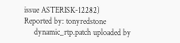issue ASTERISK-12282)
Reported by: tonyredstone
     dynamic_rtp.patch uploaded by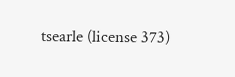tsearle (license 373)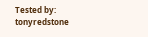Tested by: tonyredstone